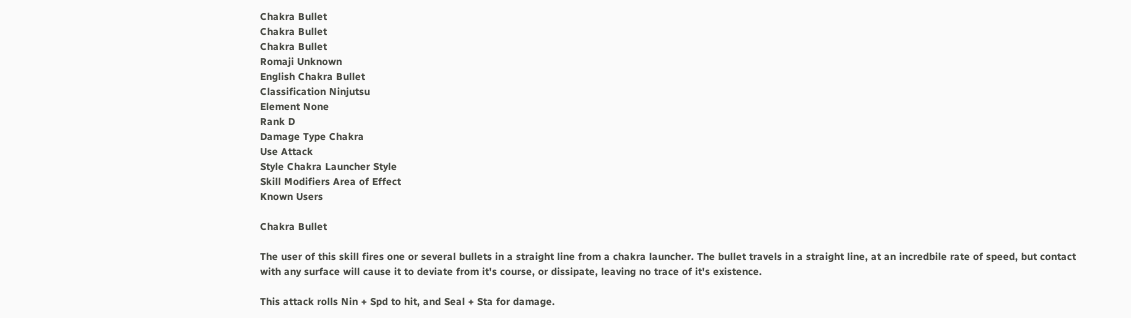Chakra Bullet
Chakra Bullet
Chakra Bullet
Romaji Unknown
English Chakra Bullet
Classification Ninjutsu
Element None
Rank D
Damage Type Chakra
Use Attack
Style Chakra Launcher Style
Skill Modifiers Area of Effect
Known Users

Chakra Bullet

The user of this skill fires one or several bullets in a straight line from a chakra launcher. The bullet travels in a straight line, at an incredbile rate of speed, but contact with any surface will cause it to deviate from it's course, or dissipate, leaving no trace of it's existence.

This attack rolls Nin + Spd to hit, and Seal + Sta for damage.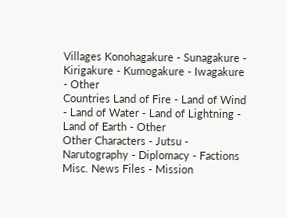Villages Konohagakure - Sunagakure - Kirigakure - Kumogakure - Iwagakure - Other
Countries Land of Fire - Land of Wind - Land of Water - Land of Lightning - Land of Earth - Other
Other Characters - Jutsu - Narutography - Diplomacy - Factions
Misc. News Files - Mission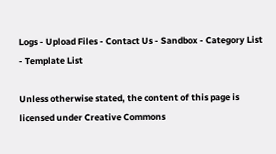Logs - Upload Files - Contact Us - Sandbox - Category List - Template List

Unless otherwise stated, the content of this page is licensed under Creative Commons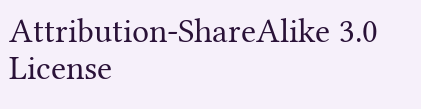Attribution-ShareAlike 3.0 License